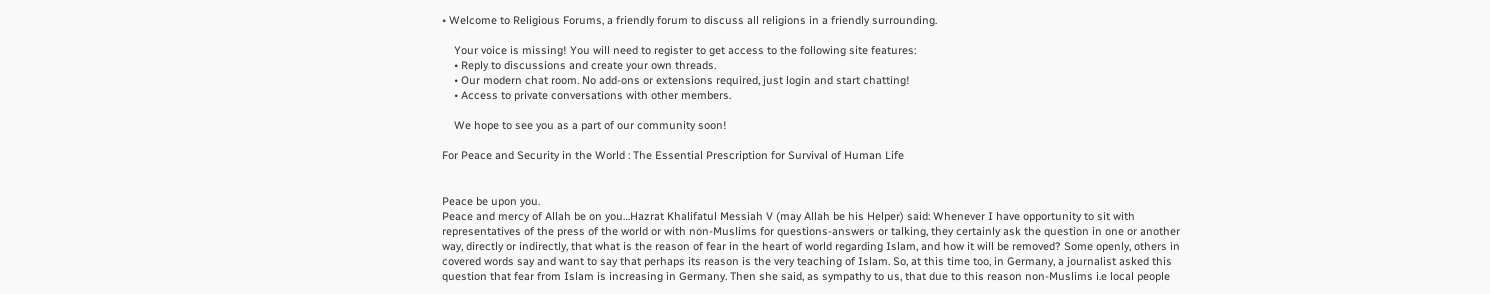• Welcome to Religious Forums, a friendly forum to discuss all religions in a friendly surrounding.

    Your voice is missing! You will need to register to get access to the following site features:
    • Reply to discussions and create your own threads.
    • Our modern chat room. No add-ons or extensions required, just login and start chatting!
    • Access to private conversations with other members.

    We hope to see you as a part of our community soon!

For Peace and Security in the World : The Essential Prescription for Survival of Human Life


Peace be upon you.
Peace and mercy of Allah be on you…Hazrat Khalifatul Messiah V (may Allah be his Helper) said: Whenever I have opportunity to sit with representatives of the press of the world or with non-Muslims for questions-answers or talking, they certainly ask the question in one or another way, directly or indirectly, that what is the reason of fear in the heart of world regarding Islam, and how it will be removed? Some openly, others in covered words say and want to say that perhaps its reason is the very teaching of Islam. So, at this time too, in Germany, a journalist asked this question that fear from Islam is increasing in Germany. Then she said, as sympathy to us, that due to this reason non-Muslims i.e local people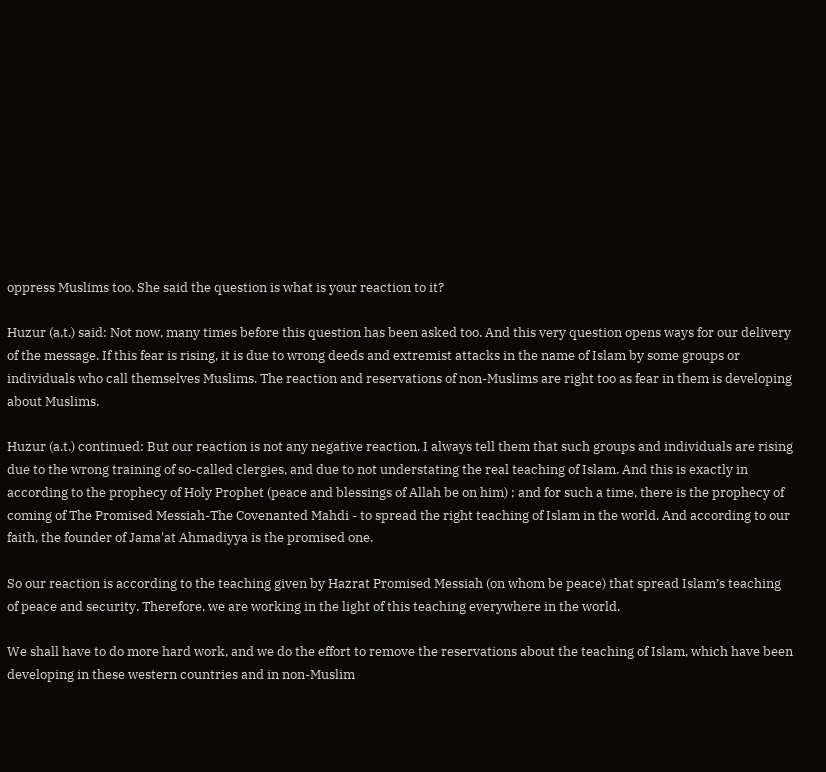oppress Muslims too. She said the question is what is your reaction to it?

Huzur (a.t.) said: Not now, many times before this question has been asked too. And this very question opens ways for our delivery of the message. If this fear is rising, it is due to wrong deeds and extremist attacks in the name of Islam by some groups or individuals who call themselves Muslims. The reaction and reservations of non-Muslims are right too as fear in them is developing about Muslims.

Huzur (a.t.) continued: But our reaction is not any negative reaction. I always tell them that such groups and individuals are rising due to the wrong training of so-called clergies, and due to not understating the real teaching of Islam. And this is exactly in according to the prophecy of Holy Prophet (peace and blessings of Allah be on him) ; and for such a time, there is the prophecy of coming of The Promised Messiah-The Covenanted Mahdi - to spread the right teaching of Islam in the world. And according to our faith, the founder of Jama'at Ahmadiyya is the promised one.

So our reaction is according to the teaching given by Hazrat Promised Messiah (on whom be peace) that spread Islam’s teaching of peace and security. Therefore, we are working in the light of this teaching everywhere in the world.

We shall have to do more hard work, and we do the effort to remove the reservations about the teaching of Islam, which have been developing in these western countries and in non-Muslim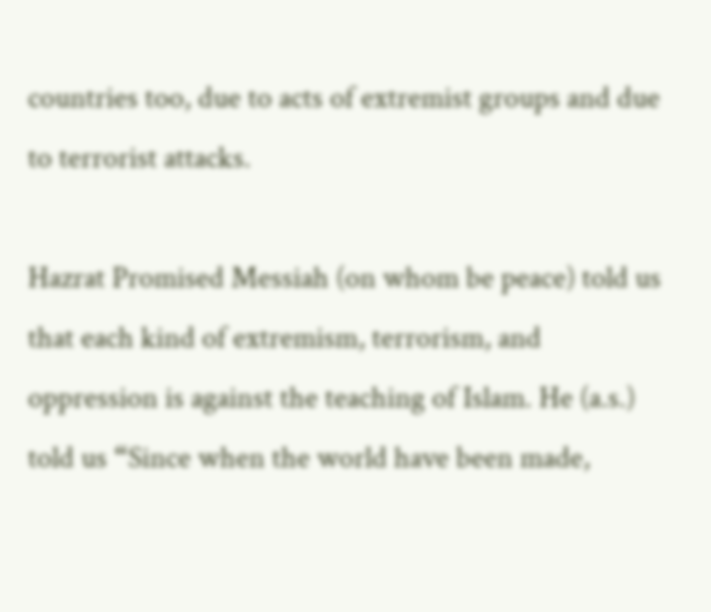countries too, due to acts of extremist groups and due to terrorist attacks.

Hazrat Promised Messiah (on whom be peace) told us that each kind of extremism, terrorism, and oppression is against the teaching of Islam. He (a.s.) told us “Since when the world have been made,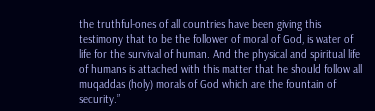the truthful-ones of all countries have been giving this testimony that to be the follower of moral of God, is water of life for the survival of human. And the physical and spiritual life of humans is attached with this matter that he should follow all muqaddas (holy) morals of God which are the fountain of security.”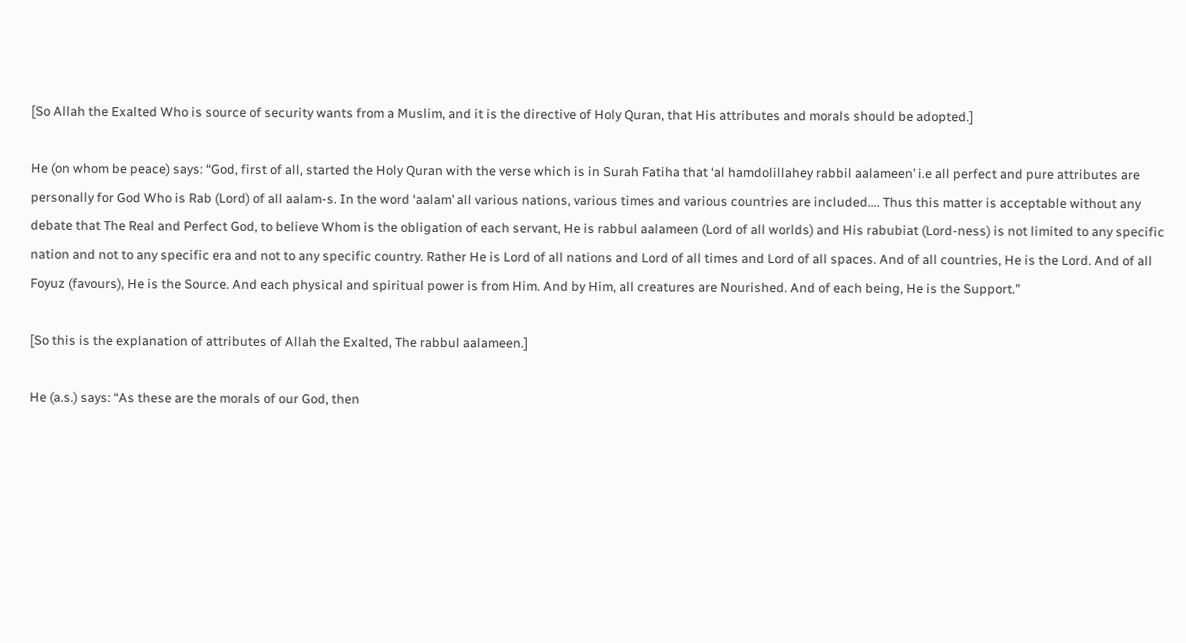[So Allah the Exalted Who is source of security wants from a Muslim, and it is the directive of Holy Quran, that His attributes and morals should be adopted.]

He (on whom be peace) says: “God, first of all, started the Holy Quran with the verse which is in Surah Fatiha that ‘al hamdolillahey rabbil aalameen’ i.e all perfect and pure attributes are personally for God Who is Rab (Lord) of all aalam-s. In the word ‘aalam’ all various nations, various times and various countries are included…. Thus this matter is acceptable without any debate that The Real and Perfect God, to believe Whom is the obligation of each servant, He is rabbul aalameen (Lord of all worlds) and His rabubiat (Lord-ness) is not limited to any specific nation and not to any specific era and not to any specific country. Rather He is Lord of all nations and Lord of all times and Lord of all spaces. And of all countries, He is the Lord. And of all Foyuz (favours), He is the Source. And each physical and spiritual power is from Him. And by Him, all creatures are Nourished. And of each being, He is the Support.”

[So this is the explanation of attributes of Allah the Exalted, The rabbul aalameen.]

He (a.s.) says: “As these are the morals of our God, then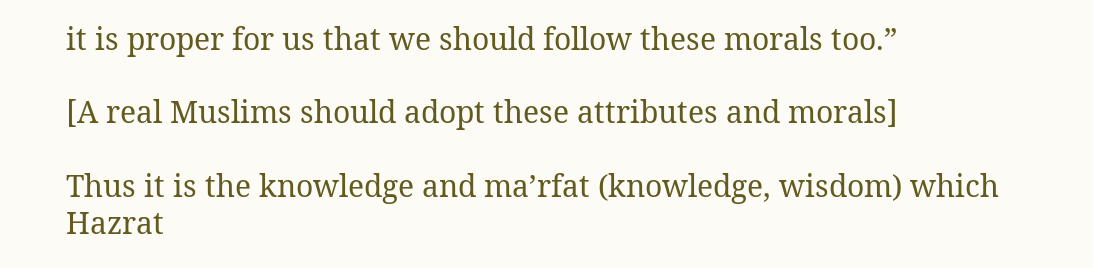it is proper for us that we should follow these morals too.”

[A real Muslims should adopt these attributes and morals]

Thus it is the knowledge and ma’rfat (knowledge, wisdom) which Hazrat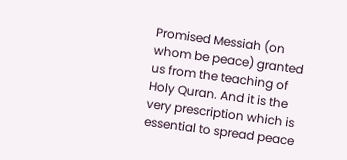Promised Messiah (on whom be peace) granted us from the teaching of Holy Quran. And it is the very prescription which is essential to spread peace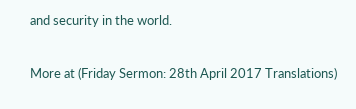and security in the world.

More at (Friday Sermon: 28th April 2017 Translations)